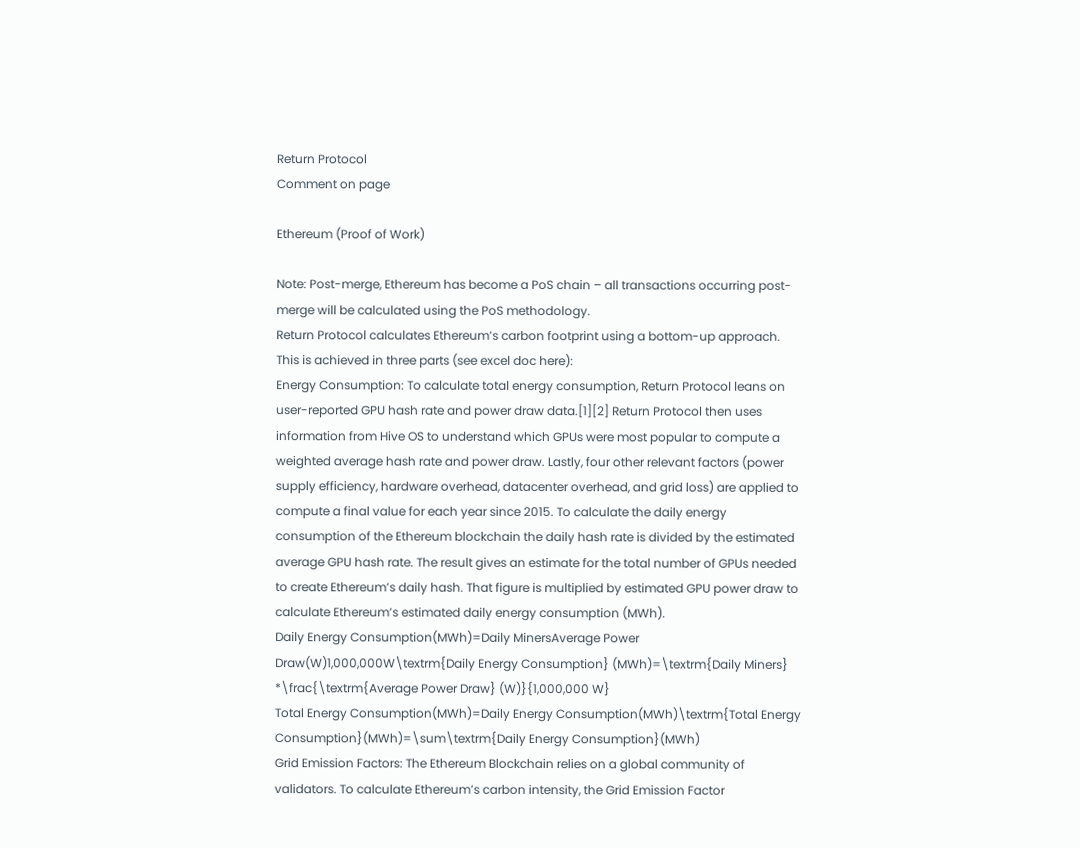Return Protocol
Comment on page

Ethereum (Proof of Work)

Note: Post-merge, Ethereum has become a PoS chain – all transactions occurring post-merge will be calculated using the PoS methodology.
Return Protocol calculates Ethereum’s carbon footprint using a bottom-up approach. This is achieved in three parts (see excel doc here):
Energy Consumption: To calculate total energy consumption, Return Protocol leans on user-reported GPU hash rate and power draw data.[1][2] Return Protocol then uses information from Hive OS to understand which GPUs were most popular to compute a weighted average hash rate and power draw. Lastly, four other relevant factors (power supply efficiency, hardware overhead, datacenter overhead, and grid loss) are applied to compute a final value for each year since 2015. To calculate the daily energy consumption of the Ethereum blockchain the daily hash rate is divided by the estimated average GPU hash rate. The result gives an estimate for the total number of GPUs needed to create Ethereum’s daily hash. That figure is multiplied by estimated GPU power draw to calculate Ethereum’s estimated daily energy consumption (MWh).
Daily Energy Consumption(MWh)=Daily MinersAverage Power Draw(W)1,000,000W\textrm{Daily Energy Consumption} (MWh)=\textrm{Daily Miners} *\frac{\textrm{Average Power Draw} (W)}{1,000,000 W}
Total Energy Consumption(MWh)=Daily Energy Consumption(MWh)\textrm{Total Energy Consumption}(MWh)=\sum\textrm{Daily Energy Consumption}(MWh)
Grid Emission Factors: The Ethereum Blockchain relies on a global community of validators. To calculate Ethereum’s carbon intensity, the Grid Emission Factor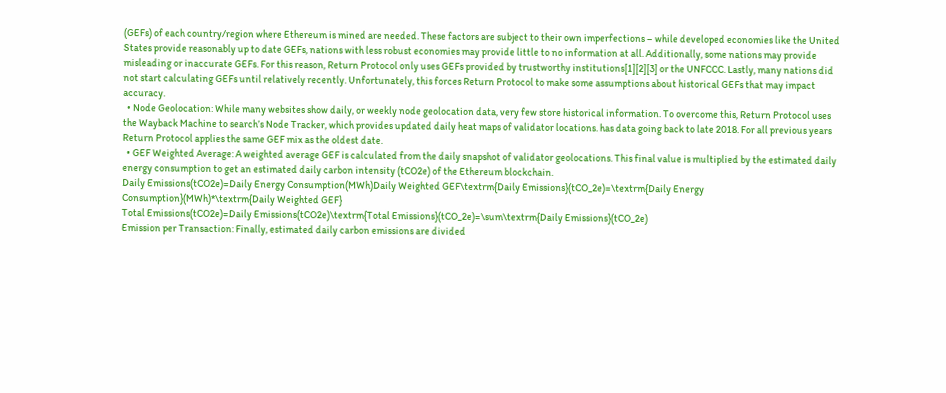(GEFs) of each country/region where Ethereum is mined are needed. These factors are subject to their own imperfections – while developed economies like the United States provide reasonably up to date GEFs, nations with less robust economies may provide little to no information at all. Additionally, some nations may provide misleading or inaccurate GEFs. For this reason, Return Protocol only uses GEFs provided by trustworthy institutions[1][2][3] or the UNFCCC. Lastly, many nations did not start calculating GEFs until relatively recently. Unfortunately, this forces Return Protocol to make some assumptions about historical GEFs that may impact accuracy.
  • Node Geolocation: While many websites show daily, or weekly node geolocation data, very few store historical information. To overcome this, Return Protocol uses the Wayback Machine to search’s Node Tracker, which provides updated daily heat maps of validator locations. has data going back to late 2018. For all previous years Return Protocol applies the same GEF mix as the oldest date.
  • GEF Weighted Average: A weighted average GEF is calculated from the daily snapshot of validator geolocations. This final value is multiplied by the estimated daily energy consumption to get an estimated daily carbon intensity (tCO2e) of the Ethereum blockchain.
Daily Emissions(tCO2e)=Daily Energy Consumption(MWh)Daily Weighted GEF\textrm{Daily Emissions}(tCO_2e)=\textrm{Daily Energy Consumption}(MWh)*\textrm{Daily Weighted GEF}
Total Emissions(tCO2e)=Daily Emissions(tCO2e)\textrm{Total Emissions}(tCO_2e)=\sum\textrm{Daily Emissions}(tCO_2e)
Emission per Transaction: Finally, estimated daily carbon emissions are divided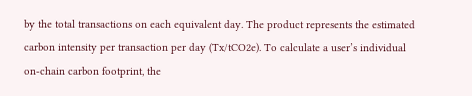by the total transactions on each equivalent day. The product represents the estimated carbon intensity per transaction per day (Tx/tCO2e). To calculate a user’s individual on-chain carbon footprint, the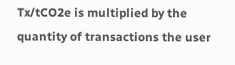Tx/tCO2e is multiplied by the quantity of transactions the user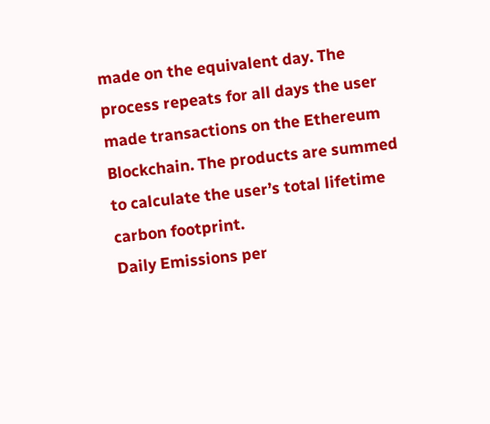made on the equivalent day. The process repeats for all days the user made transactions on the Ethereum Blockchain. The products are summed to calculate the user’s total lifetime carbon footprint.
Daily Emissions per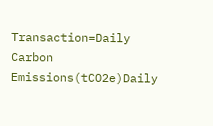Transaction=Daily Carbon Emissions(tCO2e)Daily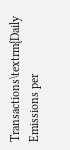Transactions\textrm{Daily Emissions per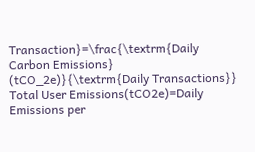Transaction}=\frac{\textrm{Daily Carbon Emissions} (tCO_2e)}{\textrm{Daily Transactions}}
Total User Emissions(tCO2e)=Daily Emissions per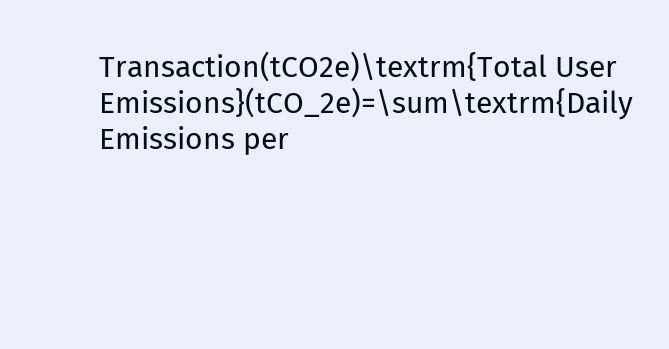Transaction(tCO2e)\textrm{Total User Emissions}(tCO_2e)=\sum\textrm{Daily Emissions per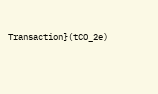Transaction}(tCO_2e)